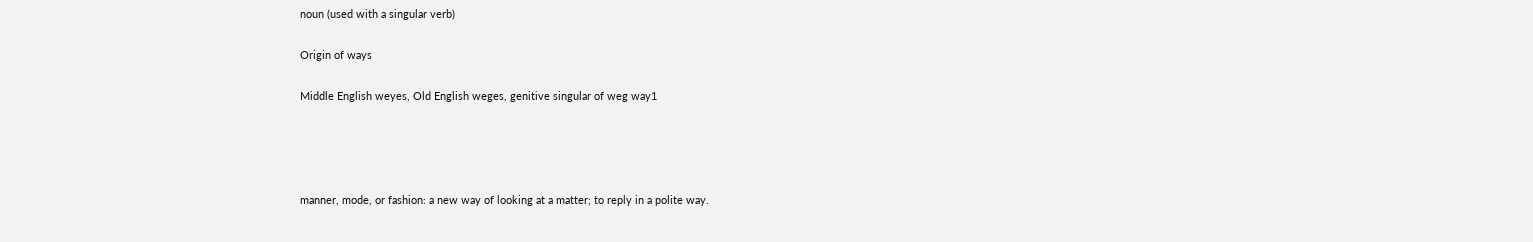noun (used with a singular verb)

Origin of ways

Middle English weyes, Old English weges, genitive singular of weg way1




manner, mode, or fashion: a new way of looking at a matter; to reply in a polite way.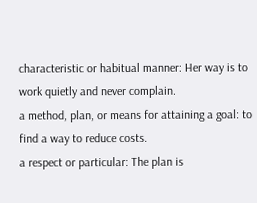characteristic or habitual manner: Her way is to work quietly and never complain.
a method, plan, or means for attaining a goal: to find a way to reduce costs.
a respect or particular: The plan is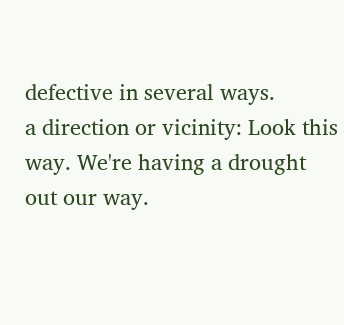defective in several ways.
a direction or vicinity: Look this way. We're having a drought out our way.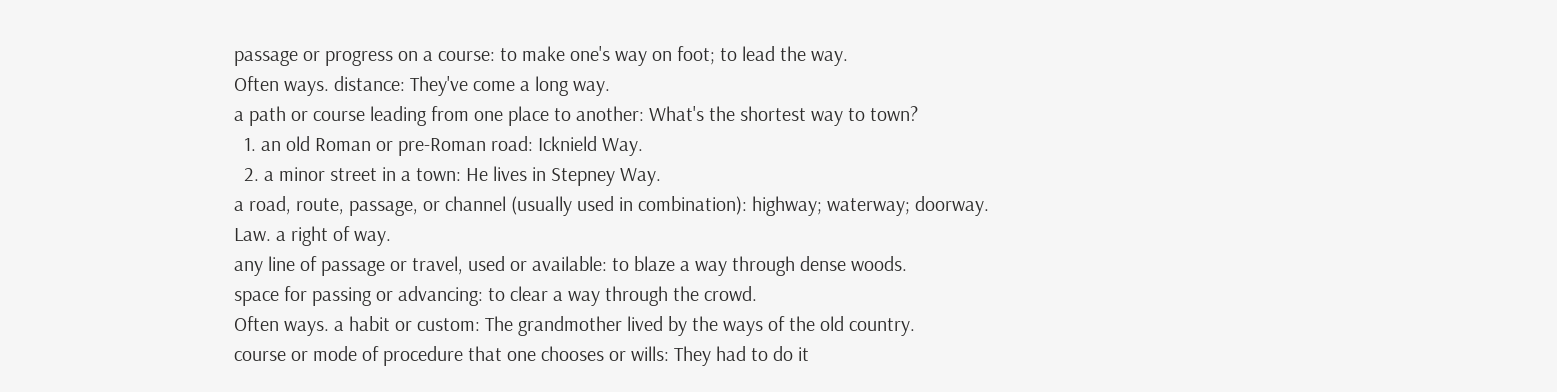passage or progress on a course: to make one's way on foot; to lead the way.
Often ways. distance: They've come a long way.
a path or course leading from one place to another: What's the shortest way to town?
  1. an old Roman or pre-Roman road: Icknield Way.
  2. a minor street in a town: He lives in Stepney Way.
a road, route, passage, or channel (usually used in combination): highway; waterway; doorway.
Law. a right of way.
any line of passage or travel, used or available: to blaze a way through dense woods.
space for passing or advancing: to clear a way through the crowd.
Often ways. a habit or custom: The grandmother lived by the ways of the old country.
course or mode of procedure that one chooses or wills: They had to do it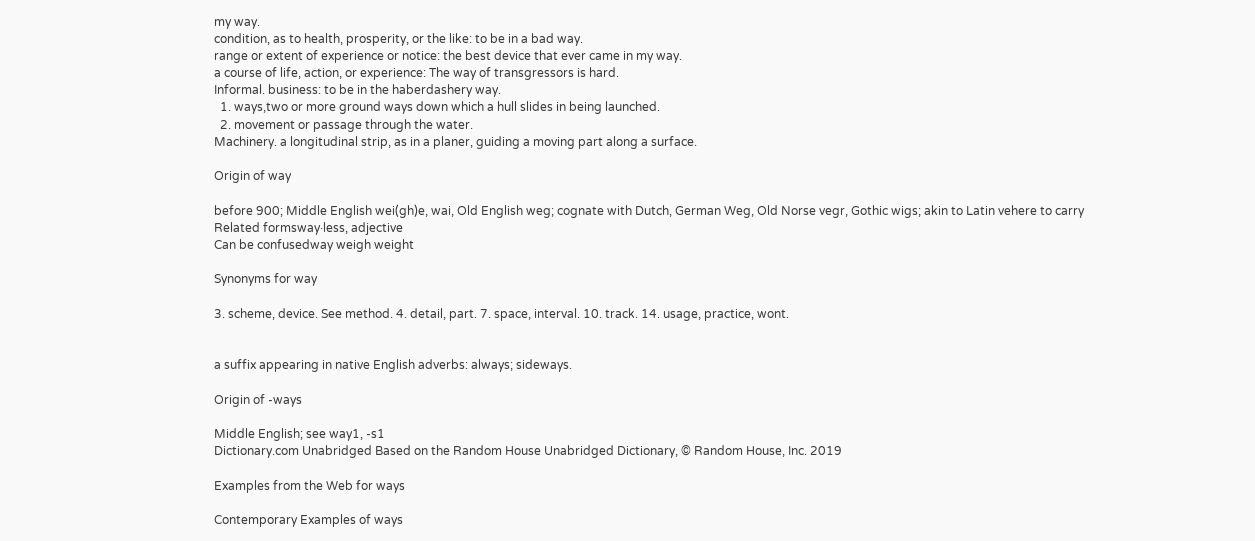my way.
condition, as to health, prosperity, or the like: to be in a bad way.
range or extent of experience or notice: the best device that ever came in my way.
a course of life, action, or experience: The way of transgressors is hard.
Informal. business: to be in the haberdashery way.
  1. ways,two or more ground ways down which a hull slides in being launched.
  2. movement or passage through the water.
Machinery. a longitudinal strip, as in a planer, guiding a moving part along a surface.

Origin of way

before 900; Middle English wei(gh)e, wai, Old English weg; cognate with Dutch, German Weg, Old Norse vegr, Gothic wigs; akin to Latin vehere to carry
Related formsway·less, adjective
Can be confusedway weigh weight

Synonyms for way

3. scheme, device. See method. 4. detail, part. 7. space, interval. 10. track. 14. usage, practice, wont.


a suffix appearing in native English adverbs: always; sideways.

Origin of -ways

Middle English; see way1, -s1
Dictionary.com Unabridged Based on the Random House Unabridged Dictionary, © Random House, Inc. 2019

Examples from the Web for ways

Contemporary Examples of ways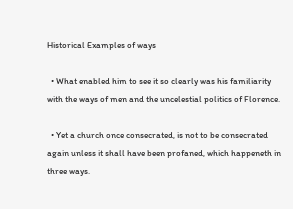Historical Examples of ways

  • What enabled him to see it so clearly was his familiarity with the ways of men and the uncelestial politics of Florence.

  • Yet a church once consecrated, is not to be consecrated again unless it shall have been profaned, which happeneth in three ways.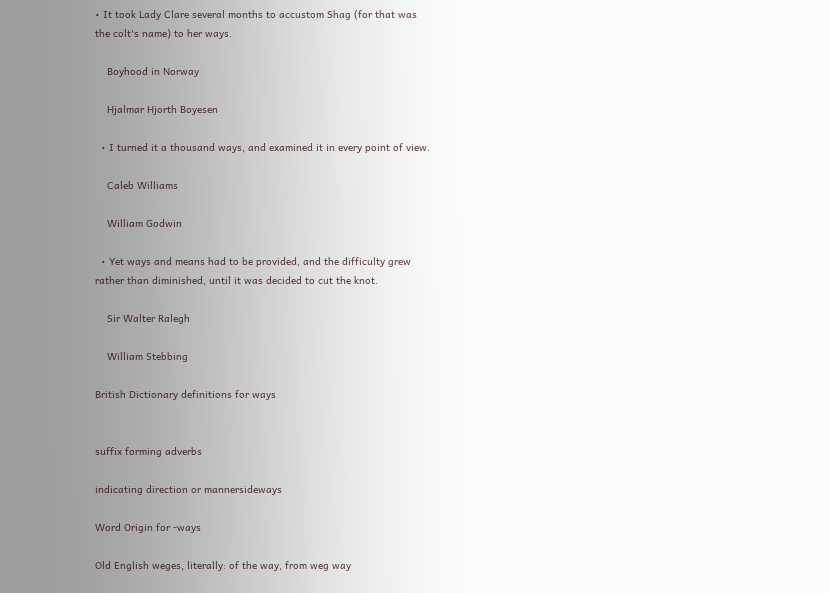• It took Lady Clare several months to accustom Shag (for that was the colt's name) to her ways.

    Boyhood in Norway

    Hjalmar Hjorth Boyesen

  • I turned it a thousand ways, and examined it in every point of view.

    Caleb Williams

    William Godwin

  • Yet ways and means had to be provided, and the difficulty grew rather than diminished, until it was decided to cut the knot.

    Sir Walter Ralegh

    William Stebbing

British Dictionary definitions for ways


suffix forming adverbs

indicating direction or mannersideways

Word Origin for -ways

Old English weges, literally: of the way, from weg way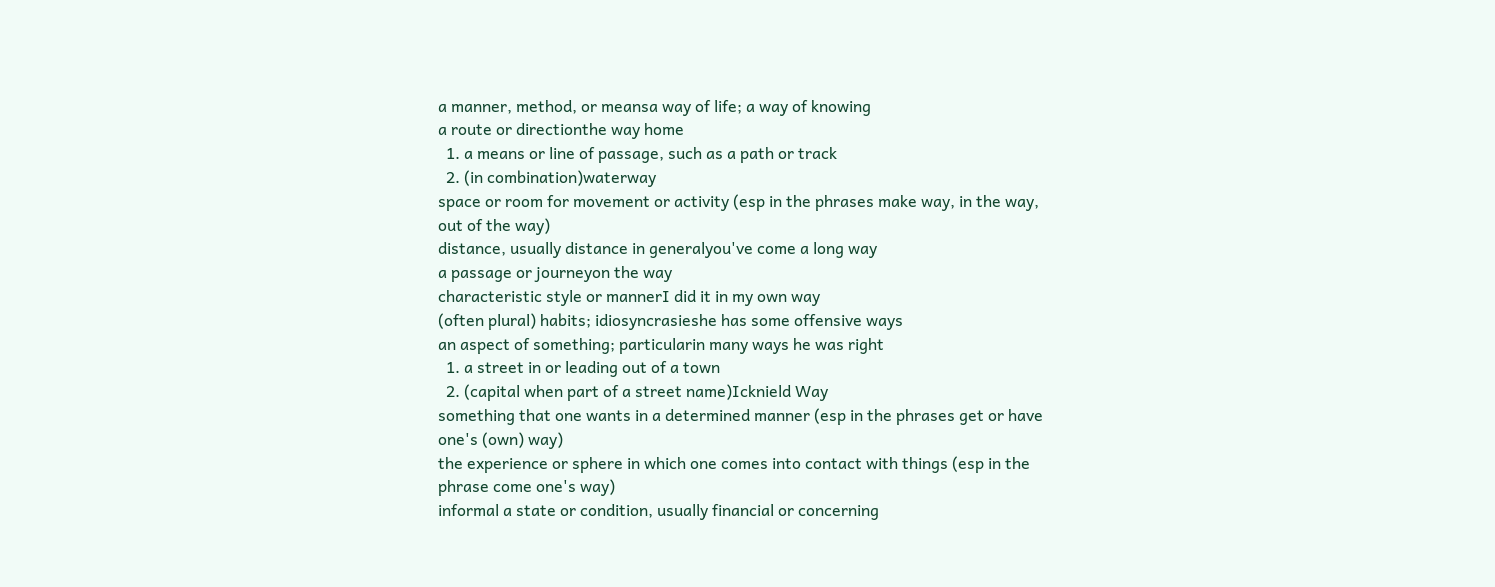a manner, method, or meansa way of life; a way of knowing
a route or directionthe way home
  1. a means or line of passage, such as a path or track
  2. (in combination)waterway
space or room for movement or activity (esp in the phrases make way, in the way, out of the way)
distance, usually distance in generalyou've come a long way
a passage or journeyon the way
characteristic style or mannerI did it in my own way
(often plural) habits; idiosyncrasieshe has some offensive ways
an aspect of something; particularin many ways he was right
  1. a street in or leading out of a town
  2. (capital when part of a street name)Icknield Way
something that one wants in a determined manner (esp in the phrases get or have one's (own) way)
the experience or sphere in which one comes into contact with things (esp in the phrase come one's way)
informal a state or condition, usually financial or concerning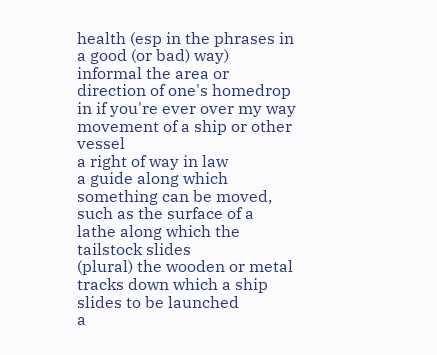health (esp in the phrases in a good (or bad) way)
informal the area or direction of one's homedrop in if you're ever over my way
movement of a ship or other vessel
a right of way in law
a guide along which something can be moved, such as the surface of a lathe along which the tailstock slides
(plural) the wooden or metal tracks down which a ship slides to be launched
a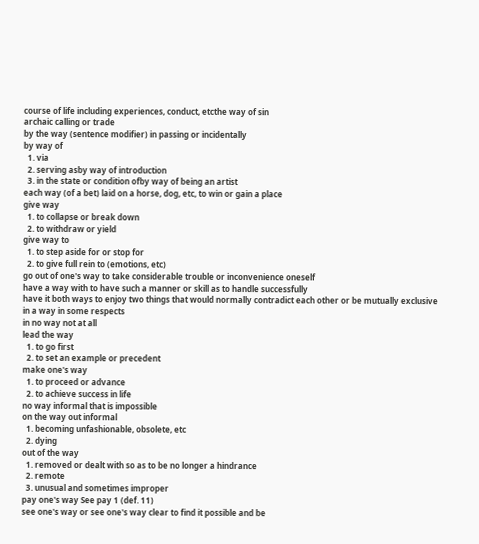course of life including experiences, conduct, etcthe way of sin
archaic calling or trade
by the way (sentence modifier) in passing or incidentally
by way of
  1. via
  2. serving asby way of introduction
  3. in the state or condition ofby way of being an artist
each way (of a bet) laid on a horse, dog, etc, to win or gain a place
give way
  1. to collapse or break down
  2. to withdraw or yield
give way to
  1. to step aside for or stop for
  2. to give full rein to (emotions, etc)
go out of one's way to take considerable trouble or inconvenience oneself
have a way with to have such a manner or skill as to handle successfully
have it both ways to enjoy two things that would normally contradict each other or be mutually exclusive
in a way in some respects
in no way not at all
lead the way
  1. to go first
  2. to set an example or precedent
make one's way
  1. to proceed or advance
  2. to achieve success in life
no way informal that is impossible
on the way out informal
  1. becoming unfashionable, obsolete, etc
  2. dying
out of the way
  1. removed or dealt with so as to be no longer a hindrance
  2. remote
  3. unusual and sometimes improper
pay one's way See pay 1 (def. 11)
see one's way or see one's way clear to find it possible and be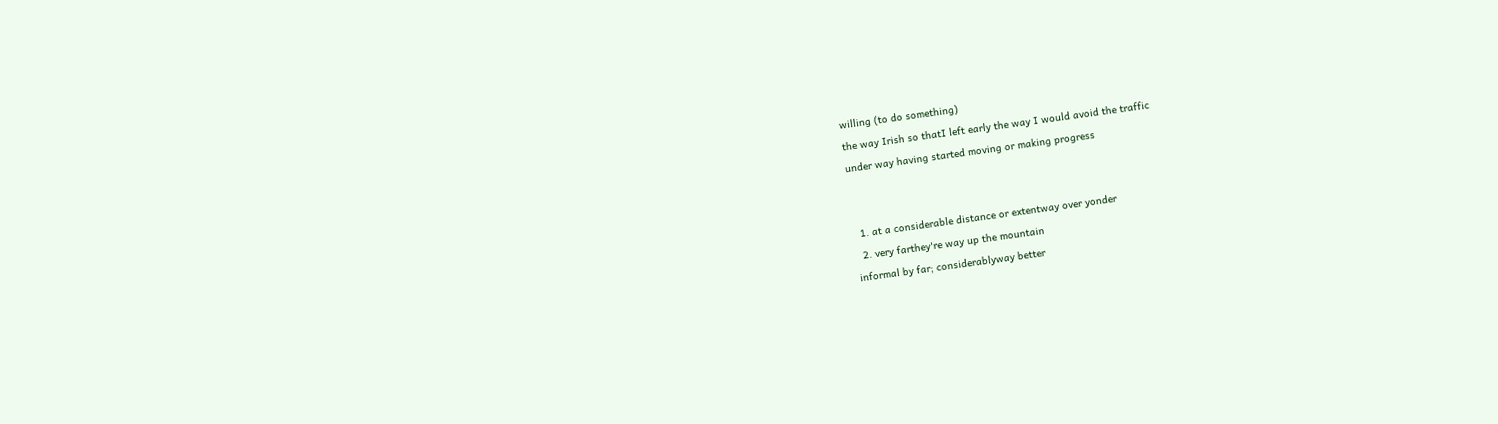willing (to do something)
the way Irish so thatI left early the way I would avoid the traffic
under way having started moving or making progress


  1. at a considerable distance or extentway over yonder
  2. very farthey're way up the mountain
informal by far; considerablyway better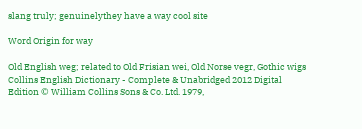slang truly; genuinelythey have a way cool site

Word Origin for way

Old English weg; related to Old Frisian wei, Old Norse vegr, Gothic wigs
Collins English Dictionary - Complete & Unabridged 2012 Digital Edition © William Collins Sons & Co. Ltd. 1979,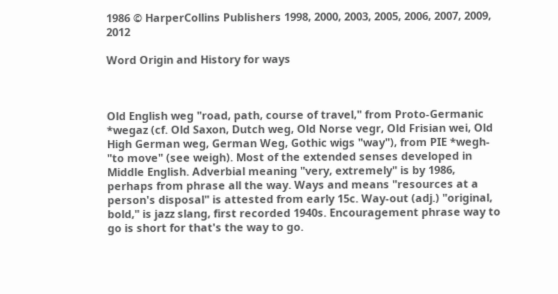1986 © HarperCollins Publishers 1998, 2000, 2003, 2005, 2006, 2007, 2009, 2012

Word Origin and History for ways



Old English weg "road, path, course of travel," from Proto-Germanic *wegaz (cf. Old Saxon, Dutch weg, Old Norse vegr, Old Frisian wei, Old High German weg, German Weg, Gothic wigs "way"), from PIE *wegh- "to move" (see weigh). Most of the extended senses developed in Middle English. Adverbial meaning "very, extremely" is by 1986, perhaps from phrase all the way. Ways and means "resources at a person's disposal" is attested from early 15c. Way-out (adj.) "original, bold," is jazz slang, first recorded 1940s. Encouragement phrase way to go is short for that's the way to go.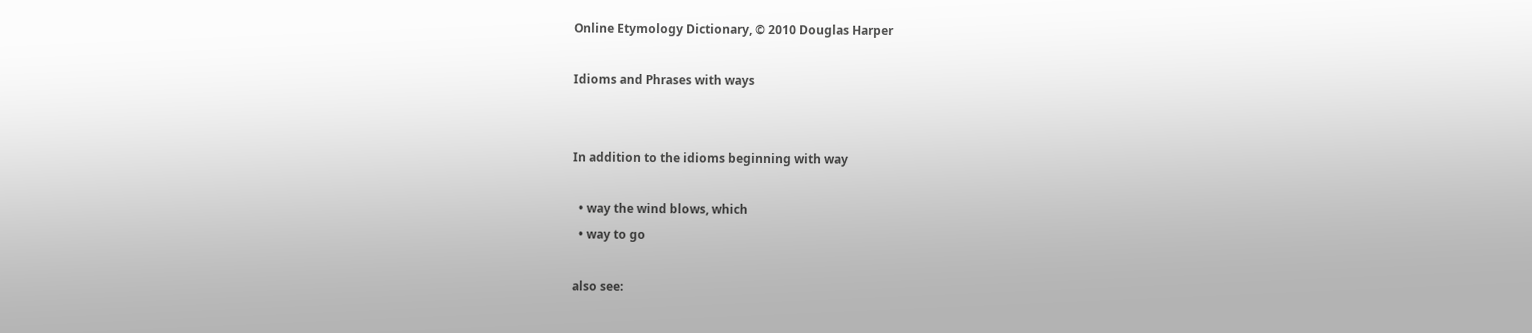Online Etymology Dictionary, © 2010 Douglas Harper

Idioms and Phrases with ways


In addition to the idioms beginning with way

  • way the wind blows, which
  • way to go

also see: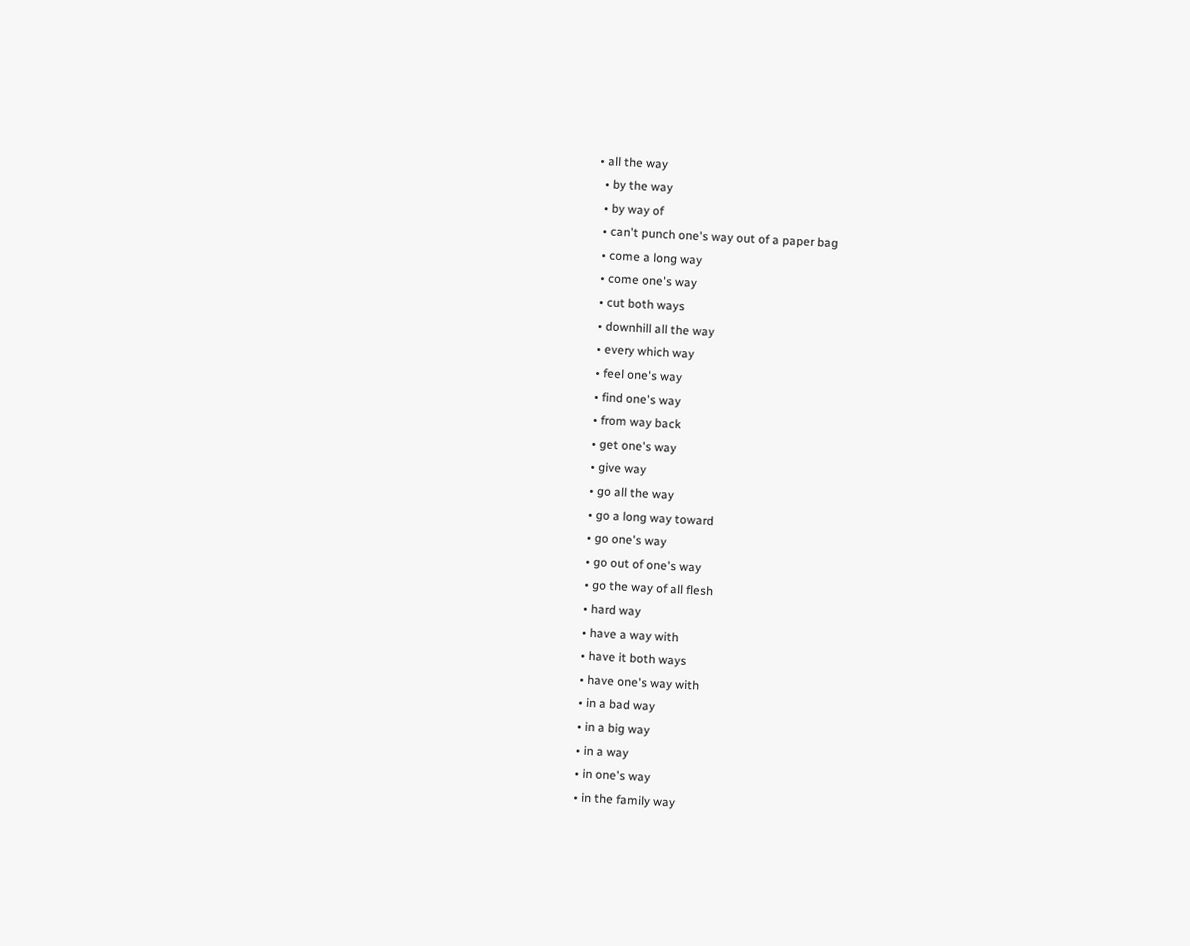• all the way
  • by the way
  • by way of
  • can't punch one's way out of a paper bag
  • come a long way
  • come one's way
  • cut both ways
  • downhill all the way
  • every which way
  • feel one's way
  • find one's way
  • from way back
  • get one's way
  • give way
  • go all the way
  • go a long way toward
  • go one's way
  • go out of one's way
  • go the way of all flesh
  • hard way
  • have a way with
  • have it both ways
  • have one's way with
  • in a bad way
  • in a big way
  • in a way
  • in one's way
  • in the family way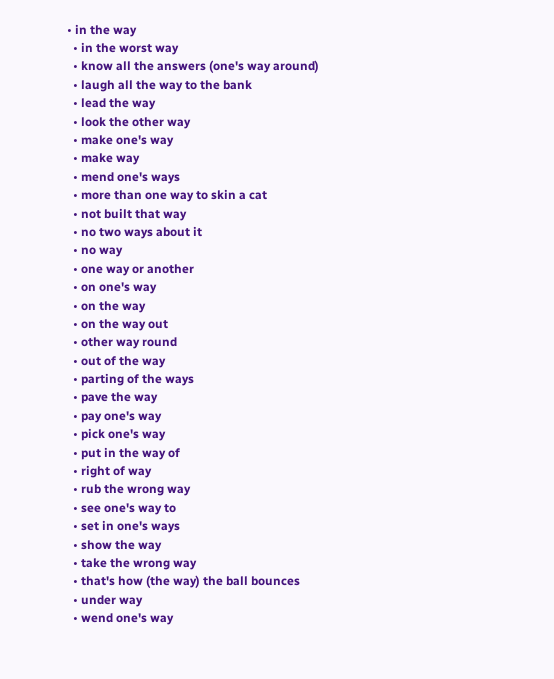• in the way
  • in the worst way
  • know all the answers (one's way around)
  • laugh all the way to the bank
  • lead the way
  • look the other way
  • make one's way
  • make way
  • mend one's ways
  • more than one way to skin a cat
  • not built that way
  • no two ways about it
  • no way
  • one way or another
  • on one's way
  • on the way
  • on the way out
  • other way round
  • out of the way
  • parting of the ways
  • pave the way
  • pay one's way
  • pick one's way
  • put in the way of
  • right of way
  • rub the wrong way
  • see one's way to
  • set in one's ways
  • show the way
  • take the wrong way
  • that's how (the way) the ball bounces
  • under way
  • wend one's way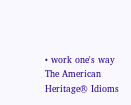• work one's way
The American Heritage® Idioms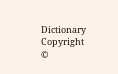Dictionary Copyright ©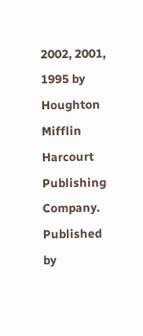2002, 2001, 1995 by Houghton Mifflin Harcourt Publishing Company. Published by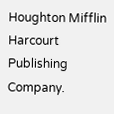Houghton Mifflin Harcourt Publishing Company.